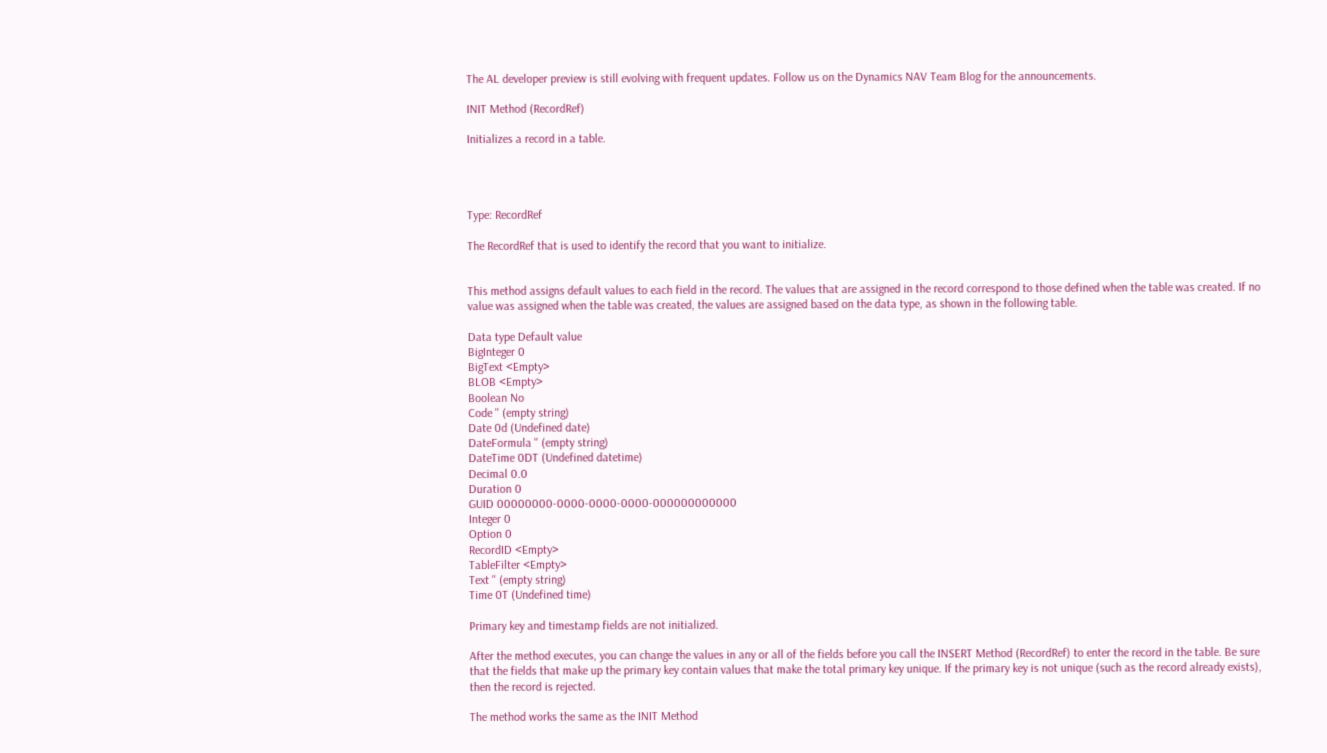The AL developer preview is still evolving with frequent updates. Follow us on the Dynamics NAV Team Blog for the announcements.

INIT Method (RecordRef)

Initializes a record in a table.




Type: RecordRef

The RecordRef that is used to identify the record that you want to initialize.


This method assigns default values to each field in the record. The values that are assigned in the record correspond to those defined when the table was created. If no value was assigned when the table was created, the values are assigned based on the data type, as shown in the following table.

Data type Default value
BigInteger 0
BigText <Empty>
BLOB <Empty>
Boolean No
Code '' (empty string)
Date 0d (Undefined date)
DateFormula '' (empty string)
DateTime 0DT (Undefined datetime)
Decimal 0.0
Duration 0
GUID 00000000-0000-0000-0000-000000000000
Integer 0
Option 0
RecordID <Empty>
TableFilter <Empty>
Text '' (empty string)
Time 0T (Undefined time)

Primary key and timestamp fields are not initialized.

After the method executes, you can change the values in any or all of the fields before you call the INSERT Method (RecordRef) to enter the record in the table. Be sure that the fields that make up the primary key contain values that make the total primary key unique. If the primary key is not unique (such as the record already exists), then the record is rejected.

The method works the same as the INIT Method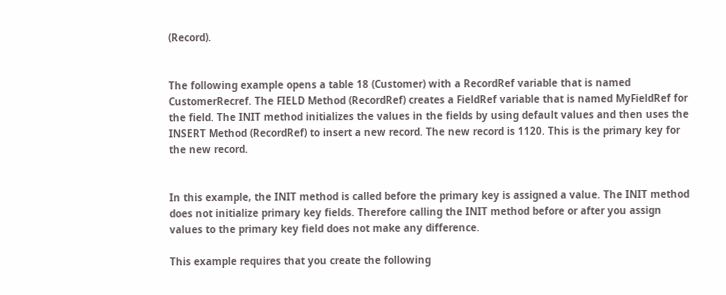(Record).


The following example opens a table 18 (Customer) with a RecordRef variable that is named CustomerRecref. The FIELD Method (RecordRef) creates a FieldRef variable that is named MyFieldRef for the field. The INIT method initializes the values in the fields by using default values and then uses the INSERT Method (RecordRef) to insert a new record. The new record is 1120. This is the primary key for the new record.


In this example, the INIT method is called before the primary key is assigned a value. The INIT method does not initialize primary key fields. Therefore calling the INIT method before or after you assign values to the primary key field does not make any difference.

This example requires that you create the following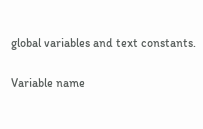global variables and text constants.

Variable name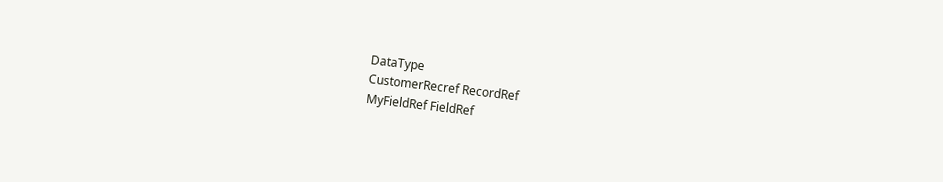DataType
CustomerRecref RecordRef
MyFieldRef FieldRef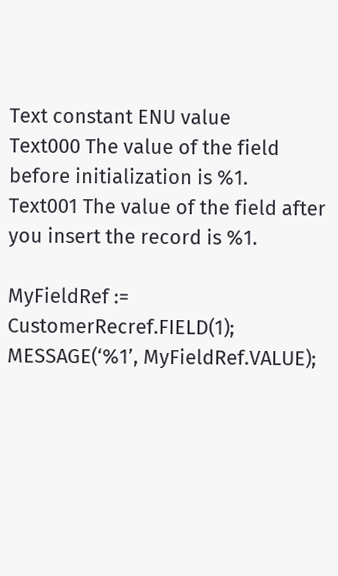Text constant ENU value
Text000 The value of the field before initialization is %1.
Text001 The value of the field after you insert the record is %1.

MyFieldRef := CustomerRecref.FIELD(1);
MESSAGE(‘%1’, MyFieldRef.VALUE);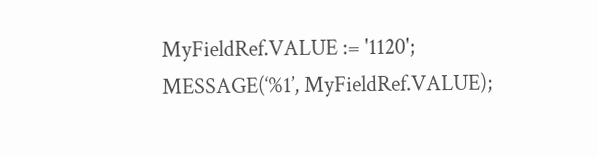MyFieldRef.VALUE := '1120';
MESSAGE(‘%1’, MyFieldRef.VALUE);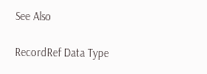See Also

RecordRef Data Type